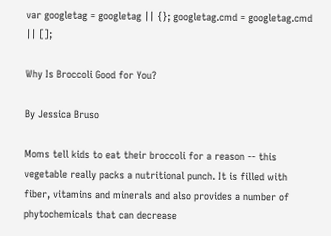var googletag = googletag || {}; googletag.cmd = googletag.cmd || [];

Why Is Broccoli Good for You?

By Jessica Bruso

Moms tell kids to eat their broccoli for a reason -- this vegetable really packs a nutritional punch. It is filled with fiber, vitamins and minerals and also provides a number of phytochemicals that can decrease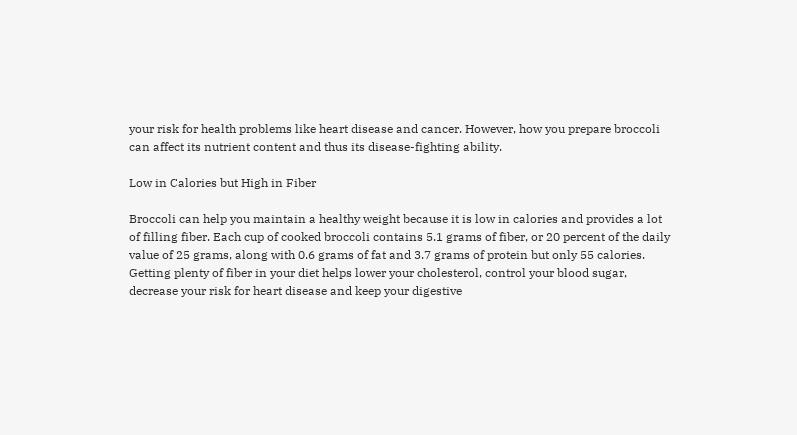your risk for health problems like heart disease and cancer. However, how you prepare broccoli can affect its nutrient content and thus its disease-fighting ability.

Low in Calories but High in Fiber

Broccoli can help you maintain a healthy weight because it is low in calories and provides a lot of filling fiber. Each cup of cooked broccoli contains 5.1 grams of fiber, or 20 percent of the daily value of 25 grams, along with 0.6 grams of fat and 3.7 grams of protein but only 55 calories. Getting plenty of fiber in your diet helps lower your cholesterol, control your blood sugar, decrease your risk for heart disease and keep your digestive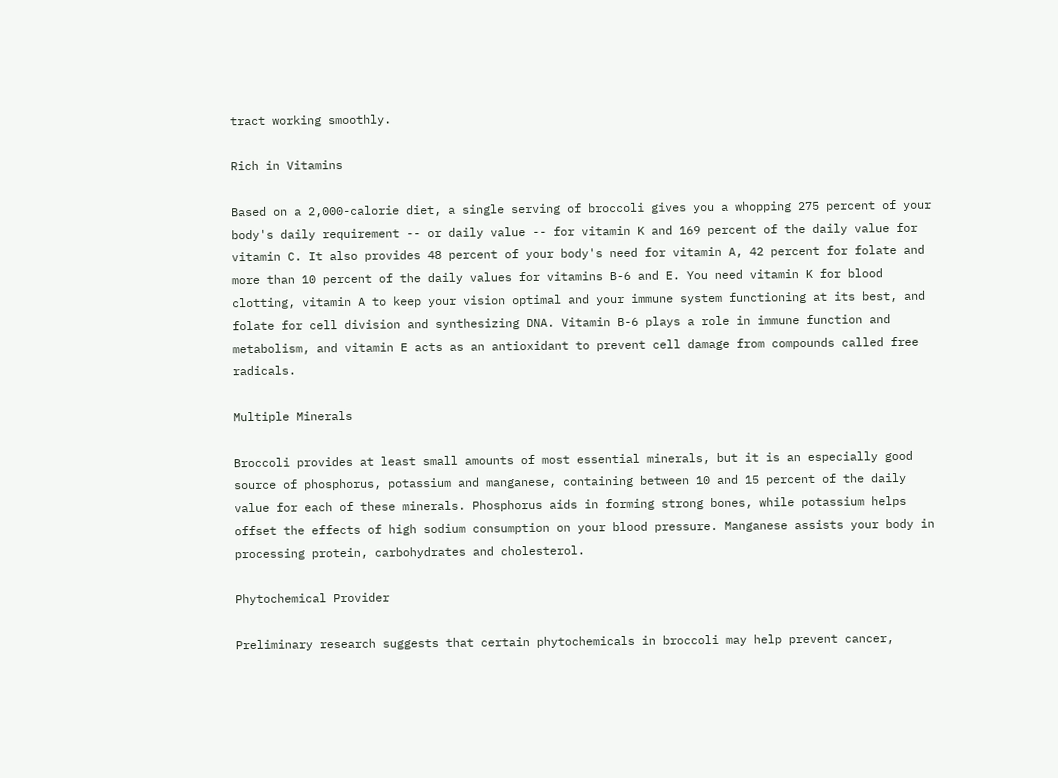tract working smoothly.

Rich in Vitamins

Based on a 2,000-calorie diet, a single serving of broccoli gives you a whopping 275 percent of your body's daily requirement -- or daily value -- for vitamin K and 169 percent of the daily value for vitamin C. It also provides 48 percent of your body's need for vitamin A, 42 percent for folate and more than 10 percent of the daily values for vitamins B-6 and E. You need vitamin K for blood clotting, vitamin A to keep your vision optimal and your immune system functioning at its best, and folate for cell division and synthesizing DNA. Vitamin B-6 plays a role in immune function and metabolism, and vitamin E acts as an antioxidant to prevent cell damage from compounds called free radicals.

Multiple Minerals

Broccoli provides at least small amounts of most essential minerals, but it is an especially good source of phosphorus, potassium and manganese, containing between 10 and 15 percent of the daily value for each of these minerals. Phosphorus aids in forming strong bones, while potassium helps offset the effects of high sodium consumption on your blood pressure. Manganese assists your body in processing protein, carbohydrates and cholesterol.

Phytochemical Provider

Preliminary research suggests that certain phytochemicals in broccoli may help prevent cancer,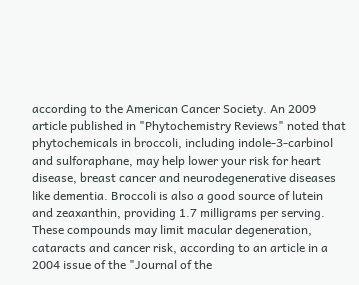according to the American Cancer Society. An 2009 article published in "Phytochemistry Reviews" noted that phytochemicals in broccoli, including indole-3-carbinol and sulforaphane, may help lower your risk for heart disease, breast cancer and neurodegenerative diseases like dementia. Broccoli is also a good source of lutein and zeaxanthin, providing 1.7 milligrams per serving. These compounds may limit macular degeneration, cataracts and cancer risk, according to an article in a 2004 issue of the "Journal of the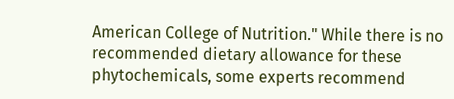American College of Nutrition." While there is no recommended dietary allowance for these phytochemicals, some experts recommend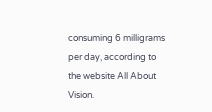consuming 6 milligrams per day, according to the website All About Vision.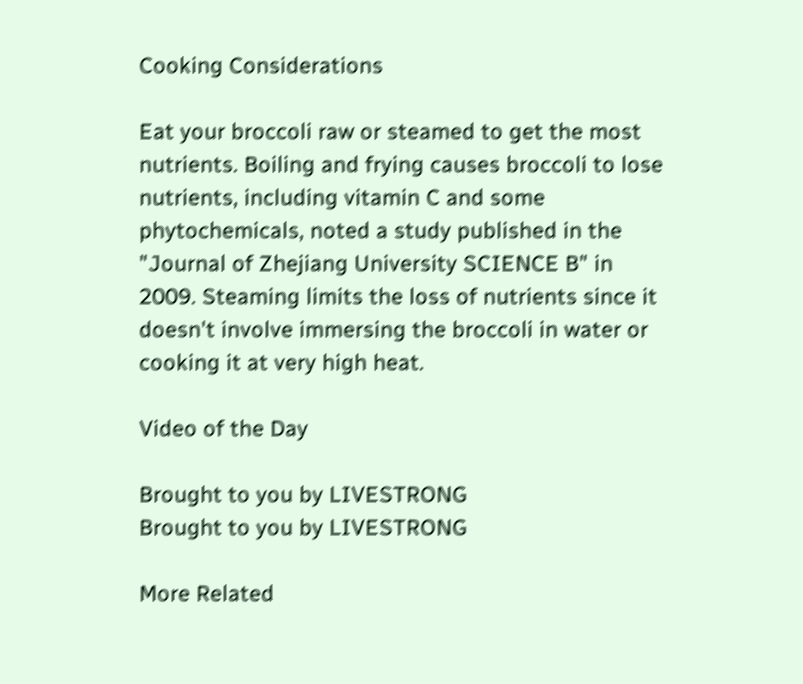Cooking Considerations

Eat your broccoli raw or steamed to get the most nutrients. Boiling and frying causes broccoli to lose nutrients, including vitamin C and some phytochemicals, noted a study published in the "Journal of Zhejiang University SCIENCE B" in 2009. Steaming limits the loss of nutrients since it doesn't involve immersing the broccoli in water or cooking it at very high heat.

Video of the Day

Brought to you by LIVESTRONG
Brought to you by LIVESTRONG

More Related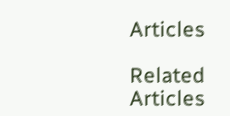Articles

Related Articles